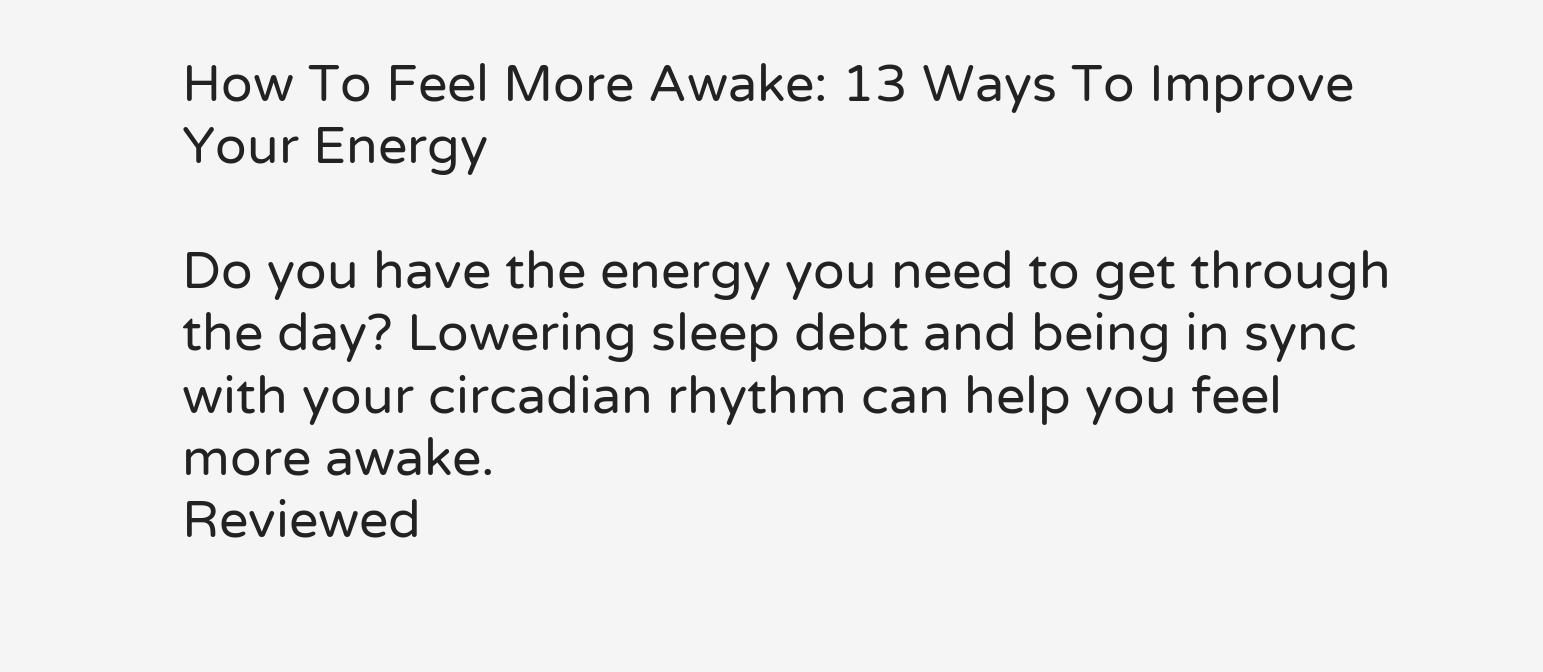How To Feel More Awake: 13 Ways To Improve Your Energy

Do you have the energy you need to get through the day? Lowering sleep debt and being in sync with your circadian rhythm can help you feel more awake.
Reviewed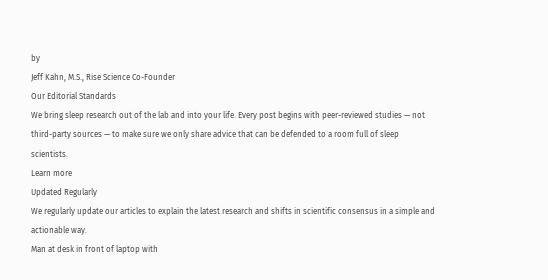by
Jeff Kahn, M.S., Rise Science Co-Founder
Our Editorial Standards
We bring sleep research out of the lab and into your life. Every post begins with peer-reviewed studies — not third-party sources — to make sure we only share advice that can be defended to a room full of sleep scientists.
Learn more
Updated Regularly
We regularly update our articles to explain the latest research and shifts in scientific consensus in a simple and actionable way.
Man at desk in front of laptop with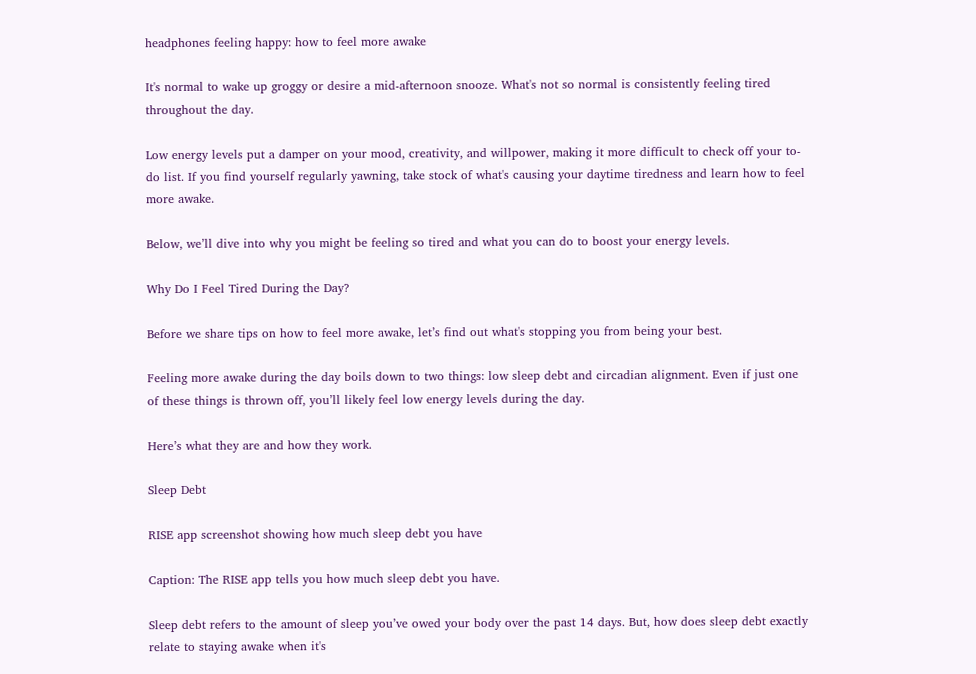headphones feeling happy: how to feel more awake

It's normal to wake up groggy or desire a mid-afternoon snooze. What's not so normal is consistently feeling tired throughout the day.

Low energy levels put a damper on your mood, creativity, and willpower, making it more difficult to check off your to-do list. If you find yourself regularly yawning, take stock of what's causing your daytime tiredness and learn how to feel more awake.

Below, we’ll dive into why you might be feeling so tired and what you can do to boost your energy levels.

Why Do I Feel Tired During the Day?

Before we share tips on how to feel more awake, let’s find out what's stopping you from being your best.

Feeling more awake during the day boils down to two things: low sleep debt and circadian alignment. Even if just one of these things is thrown off, you’ll likely feel low energy levels during the day.

Here’s what they are and how they work.

Sleep Debt

RISE app screenshot showing how much sleep debt you have

Caption: The RISE app tells you how much sleep debt you have.

Sleep debt refers to the amount of sleep you’ve owed your body over the past 14 days. But, how does sleep debt exactly relate to staying awake when it's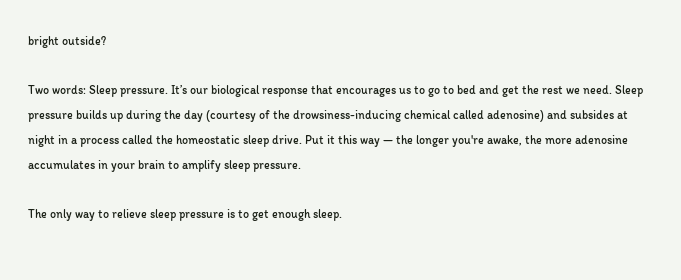bright outside?

Two words: Sleep pressure. It’s our biological response that encourages us to go to bed and get the rest we need. Sleep pressure builds up during the day (courtesy of the drowsiness-inducing chemical called adenosine) and subsides at night in a process called the homeostatic sleep drive. Put it this way — the longer you're awake, the more adenosine accumulates in your brain to amplify sleep pressure.

The only way to relieve sleep pressure is to get enough sleep.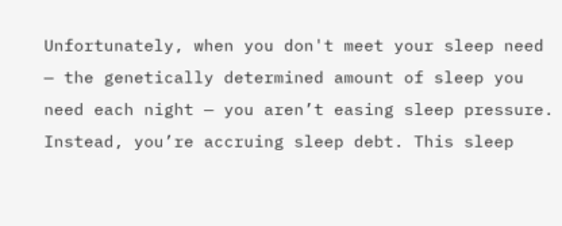Unfortunately, when you don't meet your sleep need — the genetically determined amount of sleep you need each night — you aren’t easing sleep pressure. Instead, you’re accruing sleep debt. This sleep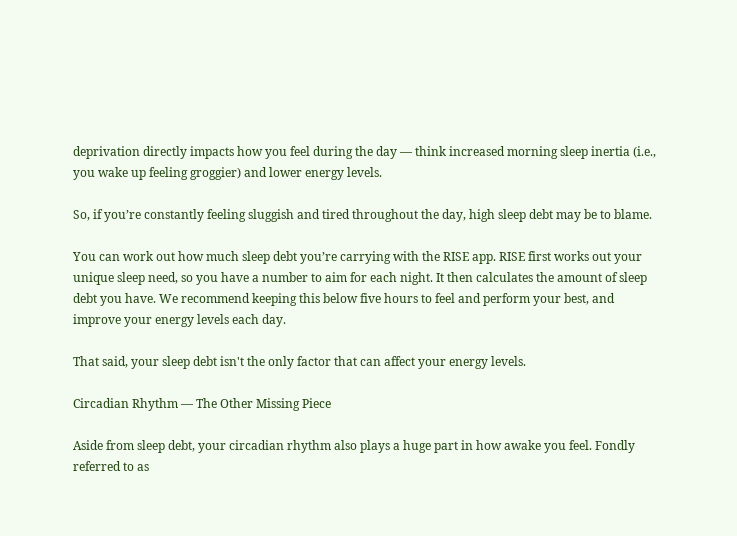deprivation directly impacts how you feel during the day — think increased morning sleep inertia (i.e., you wake up feeling groggier) and lower energy levels.

So, if you’re constantly feeling sluggish and tired throughout the day, high sleep debt may be to blame.

You can work out how much sleep debt you’re carrying with the RISE app. RISE first works out your unique sleep need, so you have a number to aim for each night. It then calculates the amount of sleep debt you have. We recommend keeping this below five hours to feel and perform your best, and improve your energy levels each day.

That said, your sleep debt isn't the only factor that can affect your energy levels.

Circadian Rhythm — The Other Missing Piece

Aside from sleep debt, your circadian rhythm also plays a huge part in how awake you feel. Fondly referred to as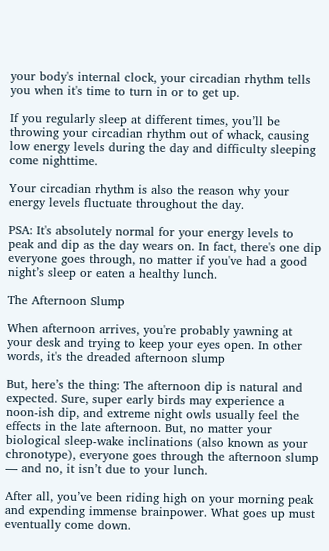your body's internal clock, your circadian rhythm tells you when it's time to turn in or to get up.

If you regularly sleep at different times, you’ll be throwing your circadian rhythm out of whack, causing low energy levels during the day and difficulty sleeping come nighttime.

Your circadian rhythm is also the reason why your energy levels fluctuate throughout the day.

PSA: It's absolutely normal for your energy levels to peak and dip as the day wears on. In fact, there's one dip everyone goes through, no matter if you've had a good night’s sleep or eaten a healthy lunch.

The Afternoon Slump

When afternoon arrives, you're probably yawning at your desk and trying to keep your eyes open. In other words, it's the dreaded afternoon slump

But, here’s the thing: The afternoon dip is natural and expected. Sure, super early birds may experience a noon-ish dip, and extreme night owls usually feel the effects in the late afternoon. But, no matter your biological sleep-wake inclinations (also known as your chronotype), everyone goes through the afternoon slump — and no, it isn’t due to your lunch.

After all, you’ve been riding high on your morning peak and expending immense brainpower. What goes up must eventually come down.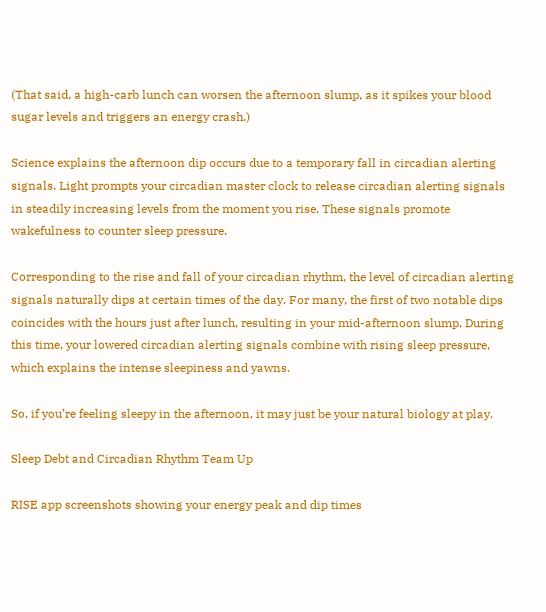(That said, a high-carb lunch can worsen the afternoon slump, as it spikes your blood sugar levels and triggers an energy crash.)

Science explains the afternoon dip occurs due to a temporary fall in circadian alerting signals. Light prompts your circadian master clock to release circadian alerting signals in steadily increasing levels from the moment you rise. These signals promote wakefulness to counter sleep pressure.

Corresponding to the rise and fall of your circadian rhythm, the level of circadian alerting signals naturally dips at certain times of the day. For many, the first of two notable dips coincides with the hours just after lunch, resulting in your mid-afternoon slump. During this time, your lowered circadian alerting signals combine with rising sleep pressure, which explains the intense sleepiness and yawns.

So, if you’re feeling sleepy in the afternoon, it may just be your natural biology at play.

Sleep Debt and Circadian Rhythm Team Up

RISE app screenshots showing your energy peak and dip times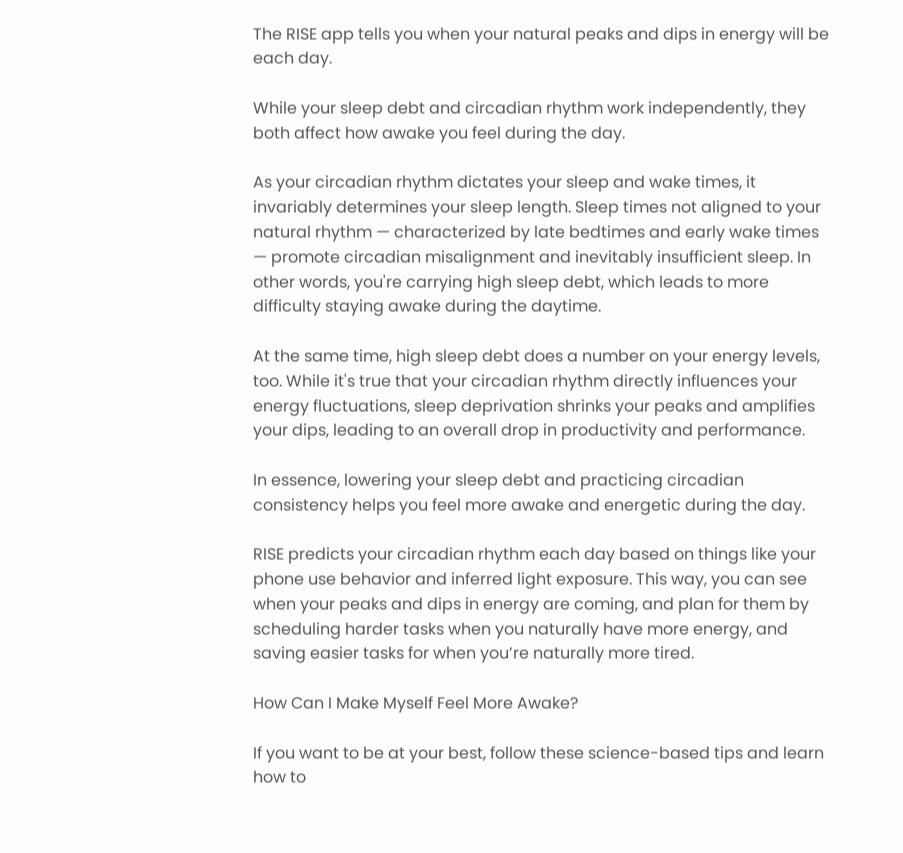The RISE app tells you when your natural peaks and dips in energy will be each day.

While your sleep debt and circadian rhythm work independently, they both affect how awake you feel during the day.

As your circadian rhythm dictates your sleep and wake times, it invariably determines your sleep length. Sleep times not aligned to your natural rhythm — characterized by late bedtimes and early wake times — promote circadian misalignment and inevitably insufficient sleep. In other words, you're carrying high sleep debt, which leads to more difficulty staying awake during the daytime.

At the same time, high sleep debt does a number on your energy levels, too. While it's true that your circadian rhythm directly influences your energy fluctuations, sleep deprivation shrinks your peaks and amplifies your dips, leading to an overall drop in productivity and performance.

In essence, lowering your sleep debt and practicing circadian consistency helps you feel more awake and energetic during the day.

RISE predicts your circadian rhythm each day based on things like your phone use behavior and inferred light exposure. This way, you can see when your peaks and dips in energy are coming, and plan for them by scheduling harder tasks when you naturally have more energy, and saving easier tasks for when you’re naturally more tired.

How Can I Make Myself Feel More Awake?

If you want to be at your best, follow these science-based tips and learn how to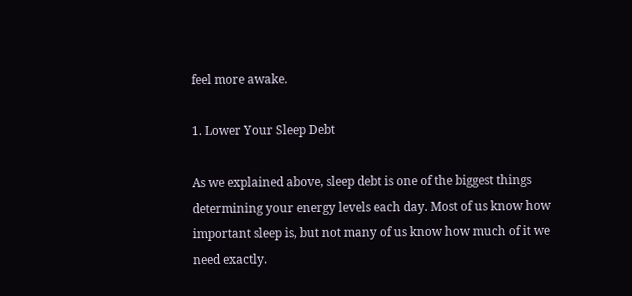feel more awake.

1. Lower Your Sleep Debt

As we explained above, sleep debt is one of the biggest things determining your energy levels each day. Most of us know how important sleep is, but not many of us know how much of it we need exactly.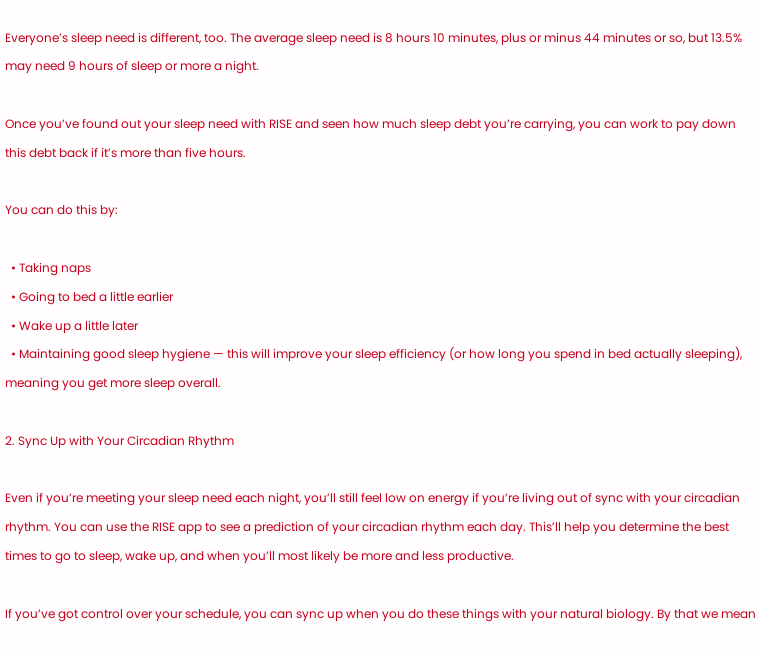Everyone’s sleep need is different, too. The average sleep need is 8 hours 10 minutes, plus or minus 44 minutes or so, but 13.5% may need 9 hours of sleep or more a night.

Once you’ve found out your sleep need with RISE and seen how much sleep debt you’re carrying, you can work to pay down this debt back if it’s more than five hours.

You can do this by:

  • Taking naps
  • Going to bed a little earlier
  • Wake up a little later
  • Maintaining good sleep hygiene — this will improve your sleep efficiency (or how long you spend in bed actually sleeping), meaning you get more sleep overall.

2. Sync Up with Your Circadian Rhythm

Even if you’re meeting your sleep need each night, you’ll still feel low on energy if you’re living out of sync with your circadian rhythm. You can use the RISE app to see a prediction of your circadian rhythm each day. This’ll help you determine the best times to go to sleep, wake up, and when you’ll most likely be more and less productive.

If you’ve got control over your schedule, you can sync up when you do these things with your natural biology. By that we mean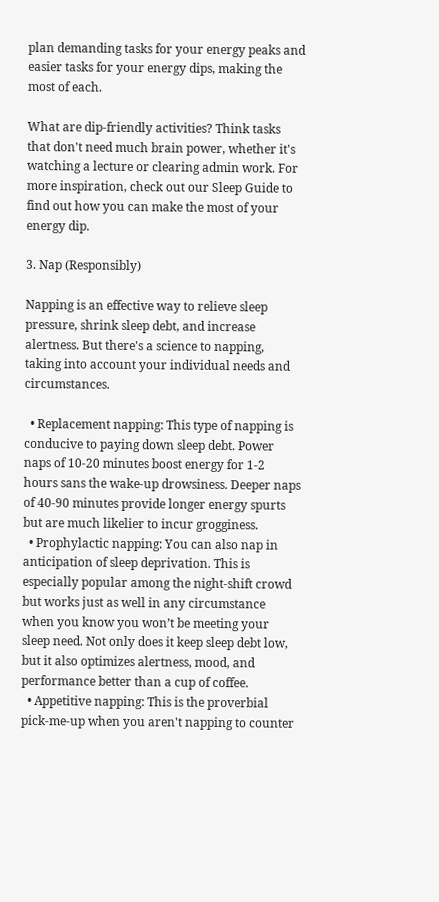plan demanding tasks for your energy peaks and easier tasks for your energy dips, making the most of each.

What are dip-friendly activities? Think tasks that don't need much brain power, whether it's watching a lecture or clearing admin work. For more inspiration, check out our Sleep Guide to find out how you can make the most of your energy dip.

3. Nap (Responsibly)

Napping is an effective way to relieve sleep pressure, shrink sleep debt, and increase alertness. But there's a science to napping, taking into account your individual needs and circumstances.

  • Replacement napping: This type of napping is conducive to paying down sleep debt. Power naps of 10-20 minutes boost energy for 1-2 hours sans the wake-up drowsiness. Deeper naps of 40-90 minutes provide longer energy spurts but are much likelier to incur grogginess.
  • Prophylactic napping: You can also nap in anticipation of sleep deprivation. This is especially popular among the night-shift crowd but works just as well in any circumstance when you know you won’t be meeting your sleep need. Not only does it keep sleep debt low, but it also optimizes alertness, mood, and performance better than a cup of coffee.
  • Appetitive napping: This is the proverbial pick-me-up when you aren't napping to counter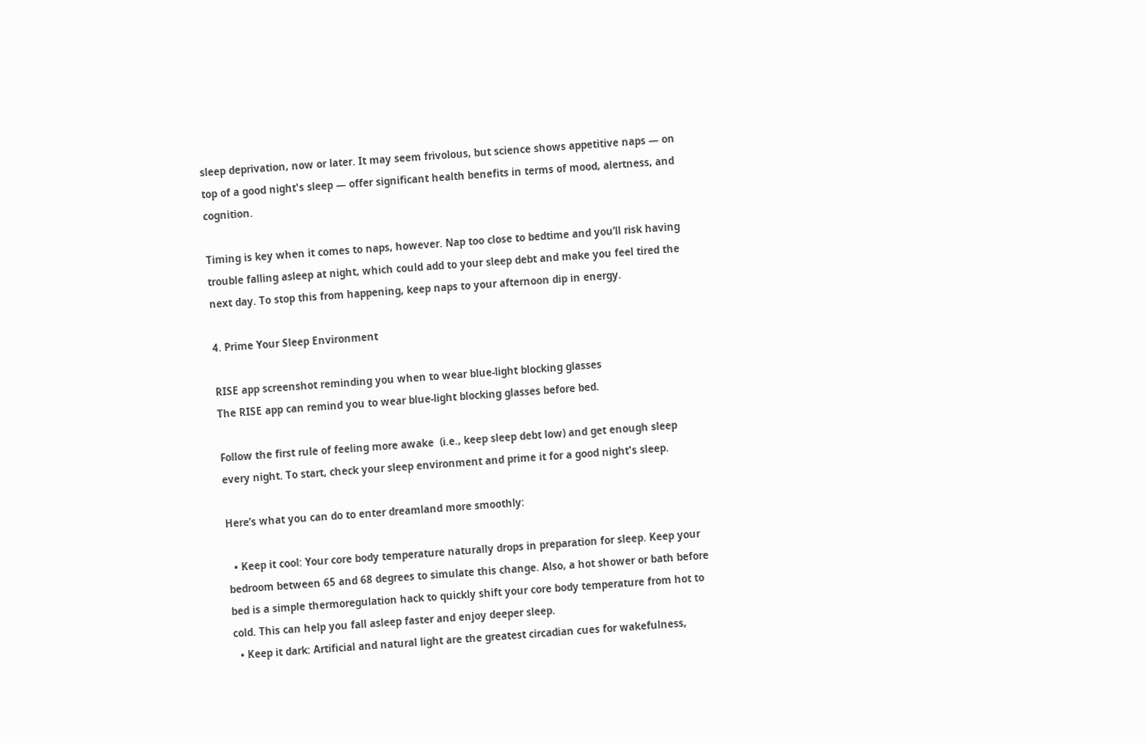sleep deprivation, now or later. It may seem frivolous, but science shows appetitive naps — on top of a good night's sleep — offer significant health benefits in terms of mood, alertness, and cognition.

Timing is key when it comes to naps, however. Nap too close to bedtime and you’ll risk having trouble falling asleep at night, which could add to your sleep debt and make you feel tired the next day. To stop this from happening, keep naps to your afternoon dip in energy.

4. Prime Your Sleep Environment

RISE app screenshot reminding you when to wear blue-light blocking glasses
The RISE app can remind you to wear blue-light blocking glasses before bed.

Follow the first rule of feeling more awake  (i.e., keep sleep debt low) and get enough sleep every night. To start, check your sleep environment and prime it for a good night's sleep.

Here’s what you can do to enter dreamland more smoothly:

  • Keep it cool: Your core body temperature naturally drops in preparation for sleep. Keep your bedroom between 65 and 68 degrees to simulate this change. Also, a hot shower or bath before bed is a simple thermoregulation hack to quickly shift your core body temperature from hot to cold. This can help you fall asleep faster and enjoy deeper sleep.
  • Keep it dark: Artificial and natural light are the greatest circadian cues for wakefulness,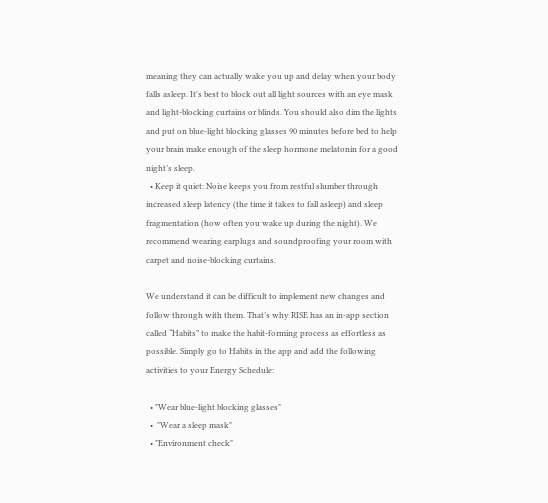meaning they can actually wake you up and delay when your body falls asleep. It's best to block out all light sources with an eye mask and light-blocking curtains or blinds. You should also dim the lights and put on blue-light blocking glasses 90 minutes before bed to help your brain make enough of the sleep hormone melatonin for a good night’s sleep.
  • Keep it quiet: Noise keeps you from restful slumber through increased sleep latency (the time it takes to fall asleep) and sleep fragmentation (how often you wake up during the night). We recommend wearing earplugs and soundproofing your room with carpet and noise-blocking curtains.

We understand it can be difficult to implement new changes and follow through with them. That’s why RISE has an in-app section called “Habits” to make the habit-forming process as effortless as possible. Simply go to Habits in the app and add the following activities to your Energy Schedule:

  • "Wear blue-light blocking glasses"
  •  "Wear a sleep mask"
  • "Environment check"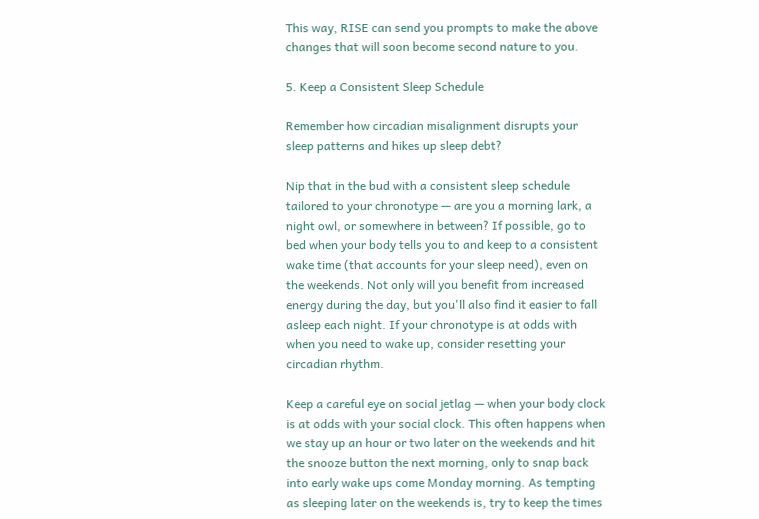This way, RISE can send you prompts to make the above changes that will soon become second nature to you.

5. Keep a Consistent Sleep Schedule

Remember how circadian misalignment disrupts your sleep patterns and hikes up sleep debt?

Nip that in the bud with a consistent sleep schedule tailored to your chronotype — are you a morning lark, a night owl, or somewhere in between? If possible, go to bed when your body tells you to and keep to a consistent wake time (that accounts for your sleep need), even on the weekends. Not only will you benefit from increased energy during the day, but you'll also find it easier to fall asleep each night. If your chronotype is at odds with when you need to wake up, consider resetting your circadian rhythm.

Keep a careful eye on social jetlag — when your body clock is at odds with your social clock. This often happens when we stay up an hour or two later on the weekends and hit the snooze button the next morning, only to snap back into early wake ups come Monday morning. As tempting as sleeping later on the weekends is, try to keep the times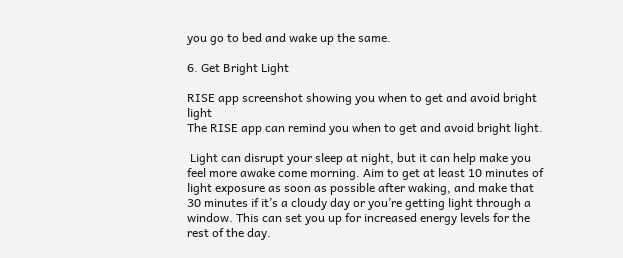you go to bed and wake up the same.

6. Get Bright Light

RISE app screenshot showing you when to get and avoid bright light
The RISE app can remind you when to get and avoid bright light.

 Light can disrupt your sleep at night, but it can help make you feel more awake come morning. Aim to get at least 10 minutes of light exposure as soon as possible after waking, and make that 30 minutes if it’s a cloudy day or you’re getting light through a window. This can set you up for increased energy levels for the rest of the day.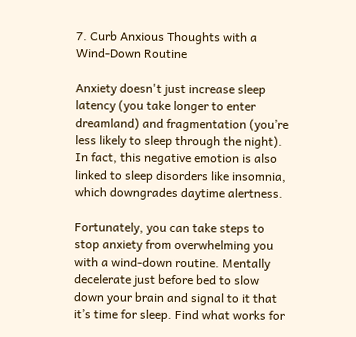7. Curb Anxious Thoughts with a Wind-Down Routine

Anxiety doesn't just increase sleep latency (you take longer to enter dreamland) and fragmentation (you’re less likely to sleep through the night). In fact, this negative emotion is also linked to sleep disorders like insomnia, which downgrades daytime alertness.

Fortunately, you can take steps to stop anxiety from overwhelming you with a wind-down routine. Mentally decelerate just before bed to slow down your brain and signal to it that it’s time for sleep. Find what works for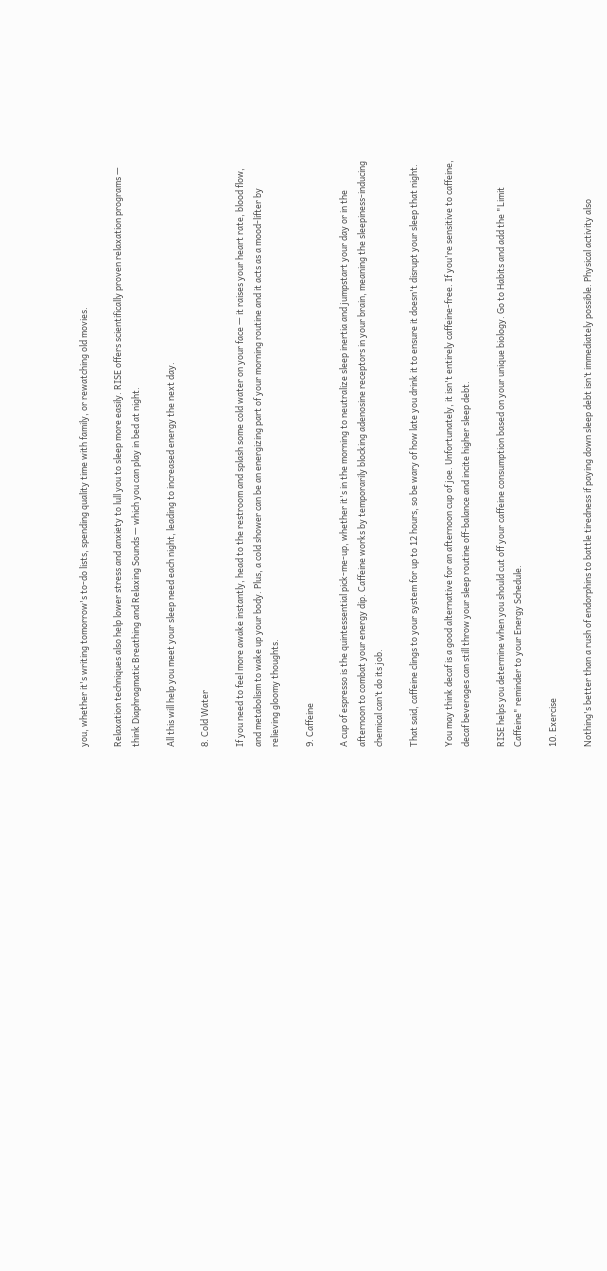you, whether it's writing tomorrow's to-do lists, spending quality time with family, or rewatching old movies.

Relaxation techniques also help lower stress and anxiety to lull you to sleep more easily. RISE offers scientifically proven relaxation programs — think Diaphragmatic Breathing and Relaxing Sounds — which you can play in bed at night.

All this will help you meet your sleep need each night, leading to increased energy the next day.

8. Cold Water

If you need to feel more awake instantly, head to the restroom and splash some cold water on your face — it raises your heart rate, blood flow, and metabolism to wake up your body. Plus, a cold shower can be an energizing part of your morning routine and it acts as a mood-lifter by relieving gloomy thoughts.

9. Caffeine

A cup of espresso is the quintessential pick-me-up, whether it's in the morning to neutralize sleep inertia and jumpstart your day or in the afternoon to combat your energy dip. Caffeine works by temporarily blocking adenosine receptors in your brain, meaning the sleepiness-inducing chemical can’t do its job.

That said, caffeine clings to your system for up to 12 hours, so be wary of how late you drink it to ensure it doesn't disrupt your sleep that night.

You may think decaf is a good alternative for an afternoon cup of joe. Unfortunately, it isn't entirely caffeine-free. If you're sensitive to caffeine, decaf beverages can still throw your sleep routine off-balance and incite higher sleep debt.

RISE helps you determine when you should cut off your caffeine consumption based on your unique biology. Go to Habits and add the "Limit Caffeine" reminder to your Energy Schedule.

10. Exercise

Nothing's better than a rush of endorphins to battle tiredness if paying down sleep debt isn’t immediately possible. Physical activity also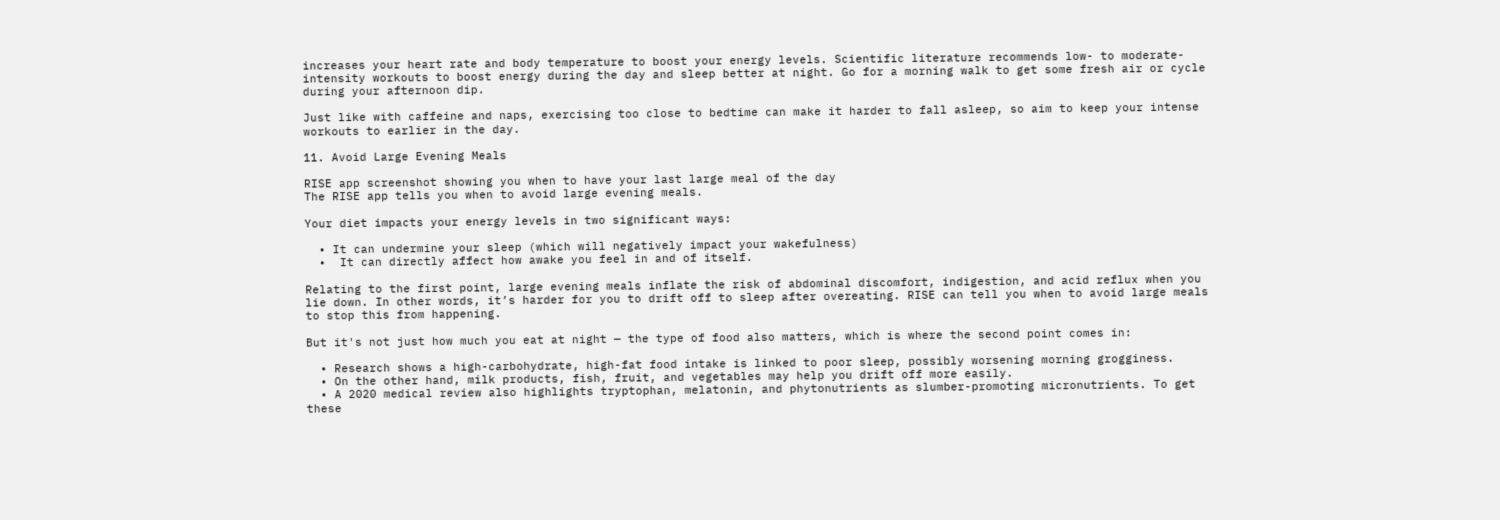increases your heart rate and body temperature to boost your energy levels. Scientific literature recommends low- to moderate-intensity workouts to boost energy during the day and sleep better at night. Go for a morning walk to get some fresh air or cycle during your afternoon dip.

Just like with caffeine and naps, exercising too close to bedtime can make it harder to fall asleep, so aim to keep your intense workouts to earlier in the day.

11. Avoid Large Evening Meals

RISE app screenshot showing you when to have your last large meal of the day
The RISE app tells you when to avoid large evening meals.

Your diet impacts your energy levels in two significant ways:

  • It can undermine your sleep (which will negatively impact your wakefulness)
  •  It can directly affect how awake you feel in and of itself.

Relating to the first point, large evening meals inflate the risk of abdominal discomfort, indigestion, and acid reflux when you lie down. In other words, it’s harder for you to drift off to sleep after overeating. RISE can tell you when to avoid large meals to stop this from happening.

But it's not just how much you eat at night — the type of food also matters, which is where the second point comes in:

  • Research shows a high-carbohydrate, high-fat food intake is linked to poor sleep, possibly worsening morning grogginess.
  • On the other hand, milk products, fish, fruit, and vegetables may help you drift off more easily.
  • A 2020 medical review also highlights tryptophan, melatonin, and phytonutrients as slumber-promoting micronutrients. To get these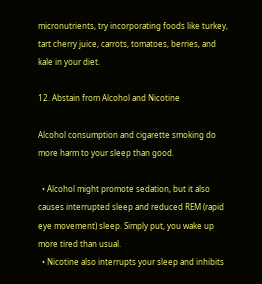micronutrients, try incorporating foods like turkey, tart cherry juice, carrots, tomatoes, berries, and kale in your diet.

12. Abstain from Alcohol and Nicotine

Alcohol consumption and cigarette smoking do more harm to your sleep than good.

  • Alcohol might promote sedation, but it also causes interrupted sleep and reduced REM (rapid eye movement) sleep. Simply put, you wake up more tired than usual.
  • Nicotine also interrupts your sleep and inhibits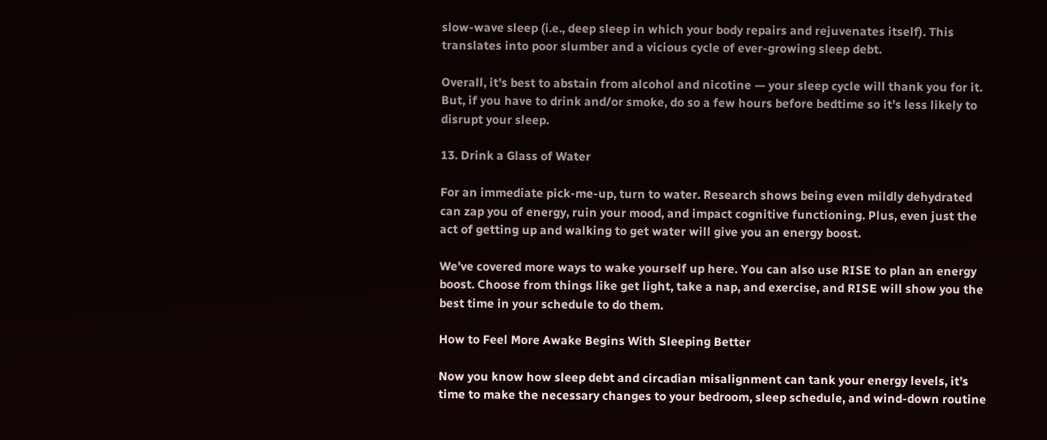slow-wave sleep (i.e., deep sleep in which your body repairs and rejuvenates itself). This translates into poor slumber and a vicious cycle of ever-growing sleep debt.

Overall, it's best to abstain from alcohol and nicotine — your sleep cycle will thank you for it. But, if you have to drink and/or smoke, do so a few hours before bedtime so it’s less likely to disrupt your sleep.

13. Drink a Glass of Water

For an immediate pick-me-up, turn to water. Research shows being even mildly dehydrated can zap you of energy, ruin your mood, and impact cognitive functioning. Plus, even just the act of getting up and walking to get water will give you an energy boost.

We’ve covered more ways to wake yourself up here. You can also use RISE to plan an energy boost. Choose from things like get light, take a nap, and exercise, and RISE will show you the best time in your schedule to do them.

How to Feel More Awake Begins With Sleeping Better

Now you know how sleep debt and circadian misalignment can tank your energy levels, it’s time to make the necessary changes to your bedroom, sleep schedule, and wind-down routine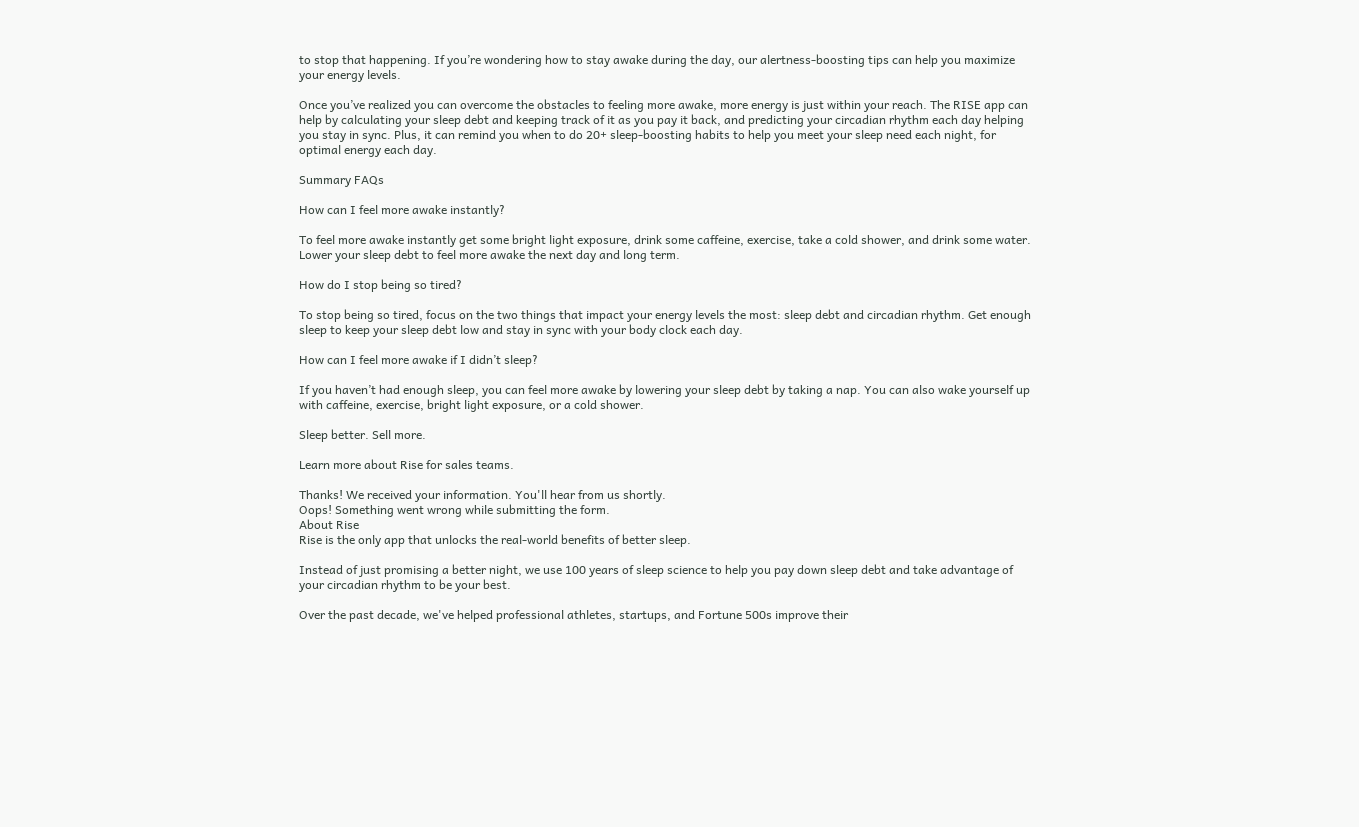to stop that happening. If you’re wondering how to stay awake during the day, our alertness-boosting tips can help you maximize your energy levels.

Once you’ve realized you can overcome the obstacles to feeling more awake, more energy is just within your reach. The RISE app can help by calculating your sleep debt and keeping track of it as you pay it back, and predicting your circadian rhythm each day helping you stay in sync. Plus, it can remind you when to do 20+ sleep-boosting habits to help you meet your sleep need each night, for optimal energy each day.

Summary FAQs

How can I feel more awake instantly?

To feel more awake instantly get some bright light exposure, drink some caffeine, exercise, take a cold shower, and drink some water. Lower your sleep debt to feel more awake the next day and long term.

How do I stop being so tired?

To stop being so tired, focus on the two things that impact your energy levels the most: sleep debt and circadian rhythm. Get enough sleep to keep your sleep debt low and stay in sync with your body clock each day.

How can I feel more awake if I didn’t sleep?

If you haven’t had enough sleep, you can feel more awake by lowering your sleep debt by taking a nap. You can also wake yourself up with caffeine, exercise, bright light exposure, or a cold shower.

Sleep better. Sell more.

Learn more about Rise for sales teams.

Thanks! We received your information. You'll hear from us shortly.
Oops! Something went wrong while submitting the form.
About Rise
Rise is the only app that unlocks the real-world benefits of better sleep.

Instead of just promising a better night, we use 100 years of sleep science to help you pay down sleep debt and take advantage of your circadian rhythm to be your best.

Over the past decade, we've helped professional athletes, startups, and Fortune 500s improve their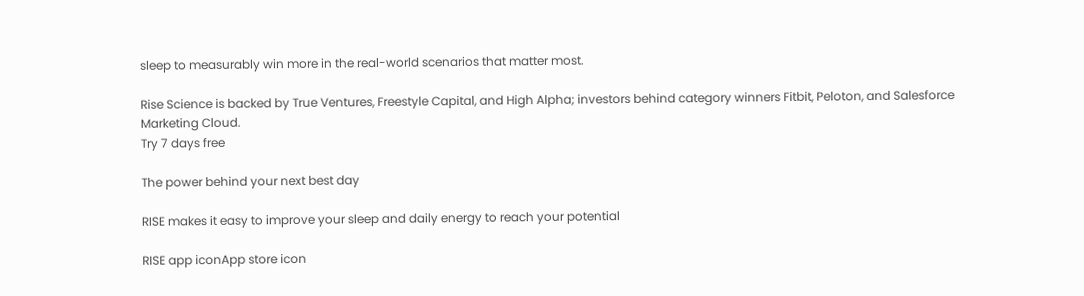sleep to measurably win more in the real-world scenarios that matter most.

Rise Science is backed by True Ventures, Freestyle Capital, and High Alpha; investors behind category winners Fitbit, Peloton, and Salesforce Marketing Cloud.
Try 7 days free

The power behind your next best day

RISE makes it easy to improve your sleep and daily energy to reach your potential

RISE app iconApp store icon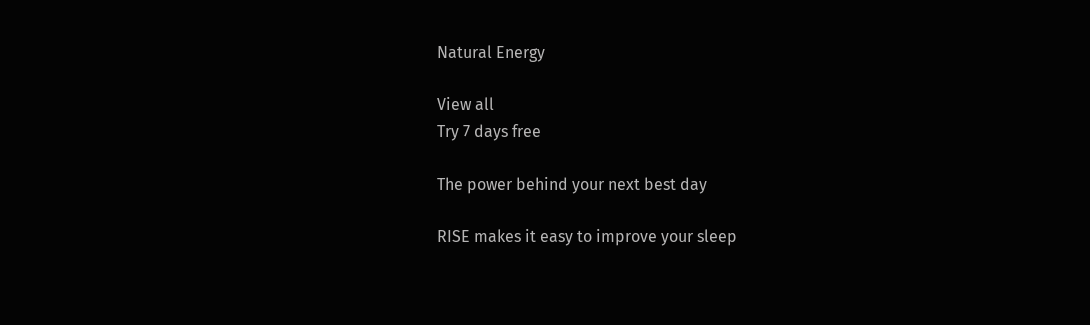Natural Energy

View all
Try 7 days free

The power behind your next best day

RISE makes it easy to improve your sleep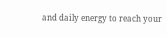and daily energy to reach your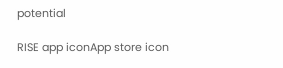potential

RISE app iconApp store icon